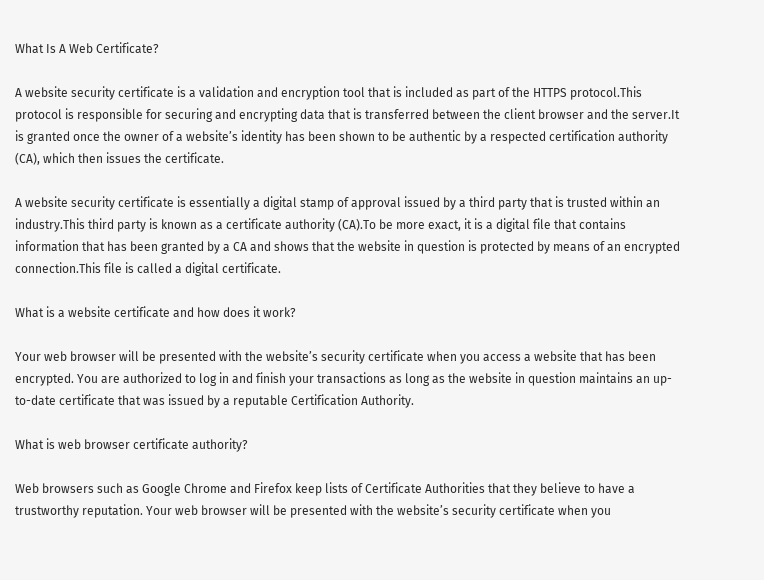What Is A Web Certificate?

A website security certificate is a validation and encryption tool that is included as part of the HTTPS protocol.This protocol is responsible for securing and encrypting data that is transferred between the client browser and the server.It is granted once the owner of a website’s identity has been shown to be authentic by a respected certification authority (CA), which then issues the certificate.

A website security certificate is essentially a digital stamp of approval issued by a third party that is trusted within an industry.This third party is known as a certificate authority (CA).To be more exact, it is a digital file that contains information that has been granted by a CA and shows that the website in question is protected by means of an encrypted connection.This file is called a digital certificate.

What is a website certificate and how does it work?

Your web browser will be presented with the website’s security certificate when you access a website that has been encrypted. You are authorized to log in and finish your transactions as long as the website in question maintains an up-to-date certificate that was issued by a reputable Certification Authority.

What is web browser certificate authority?

Web browsers such as Google Chrome and Firefox keep lists of Certificate Authorities that they believe to have a trustworthy reputation. Your web browser will be presented with the website’s security certificate when you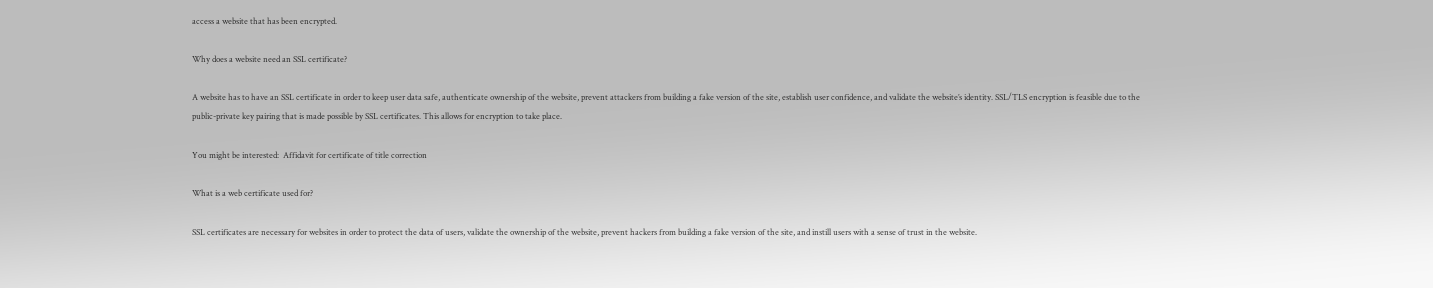access a website that has been encrypted.

Why does a website need an SSL certificate?

A website has to have an SSL certificate in order to keep user data safe, authenticate ownership of the website, prevent attackers from building a fake version of the site, establish user confidence, and validate the website’s identity. SSL/TLS encryption is feasible due to the public-private key pairing that is made possible by SSL certificates. This allows for encryption to take place.

You might be interested:  Affidavit for certificate of title correction

What is a web certificate used for?

SSL certificates are necessary for websites in order to protect the data of users, validate the ownership of the website, prevent hackers from building a fake version of the site, and instill users with a sense of trust in the website.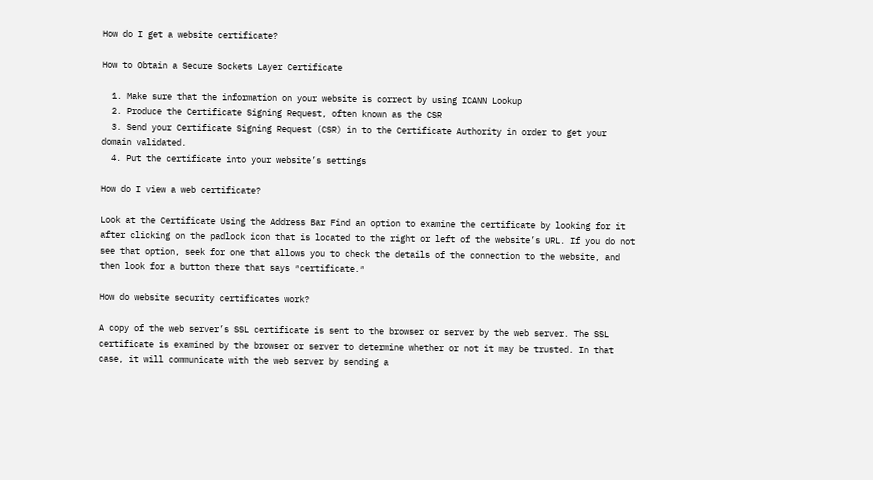How do I get a website certificate?

How to Obtain a Secure Sockets Layer Certificate

  1. Make sure that the information on your website is correct by using ICANN Lookup
  2. Produce the Certificate Signing Request, often known as the CSR
  3. Send your Certificate Signing Request (CSR) in to the Certificate Authority in order to get your domain validated.
  4. Put the certificate into your website’s settings

How do I view a web certificate?

Look at the Certificate Using the Address Bar Find an option to examine the certificate by looking for it after clicking on the padlock icon that is located to the right or left of the website’s URL. If you do not see that option, seek for one that allows you to check the details of the connection to the website, and then look for a button there that says ″certificate.″

How do website security certificates work?

A copy of the web server’s SSL certificate is sent to the browser or server by the web server. The SSL certificate is examined by the browser or server to determine whether or not it may be trusted. In that case, it will communicate with the web server by sending a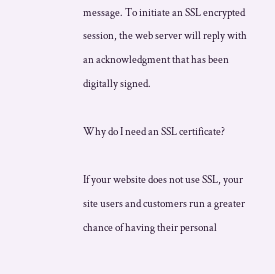message. To initiate an SSL encrypted session, the web server will reply with an acknowledgment that has been digitally signed.

Why do I need an SSL certificate?

If your website does not use SSL, your site users and customers run a greater chance of having their personal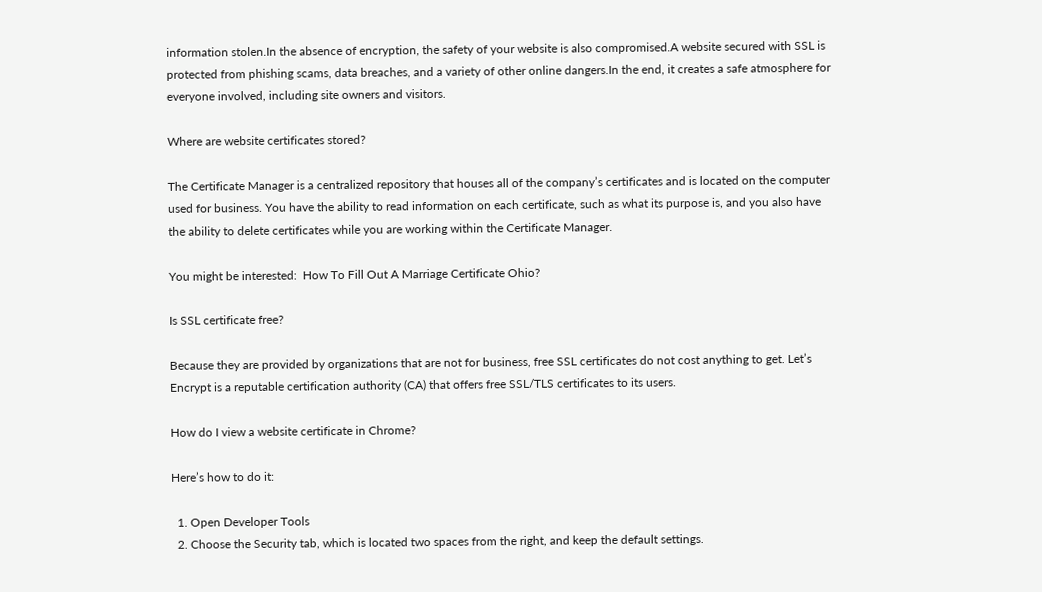information stolen.In the absence of encryption, the safety of your website is also compromised.A website secured with SSL is protected from phishing scams, data breaches, and a variety of other online dangers.In the end, it creates a safe atmosphere for everyone involved, including site owners and visitors.

Where are website certificates stored?

The Certificate Manager is a centralized repository that houses all of the company’s certificates and is located on the computer used for business. You have the ability to read information on each certificate, such as what its purpose is, and you also have the ability to delete certificates while you are working within the Certificate Manager.

You might be interested:  How To Fill Out A Marriage Certificate Ohio?

Is SSL certificate free?

Because they are provided by organizations that are not for business, free SSL certificates do not cost anything to get. Let’s Encrypt is a reputable certification authority (CA) that offers free SSL/TLS certificates to its users.

How do I view a website certificate in Chrome?

Here’s how to do it:

  1. Open Developer Tools
  2. Choose the Security tab, which is located two spaces from the right, and keep the default settings.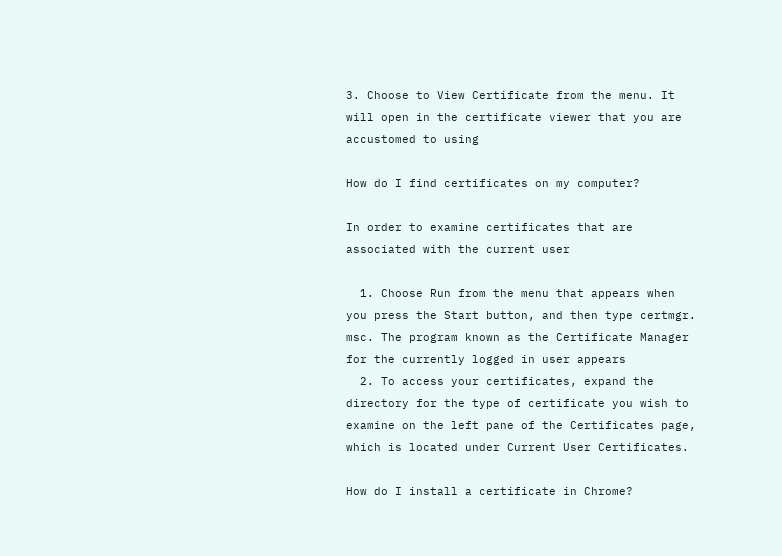3. Choose to View Certificate from the menu. It will open in the certificate viewer that you are accustomed to using

How do I find certificates on my computer?

In order to examine certificates that are associated with the current user

  1. Choose Run from the menu that appears when you press the Start button, and then type certmgr. msc. The program known as the Certificate Manager for the currently logged in user appears
  2. To access your certificates, expand the directory for the type of certificate you wish to examine on the left pane of the Certificates page, which is located under Current User Certificates.

How do I install a certificate in Chrome?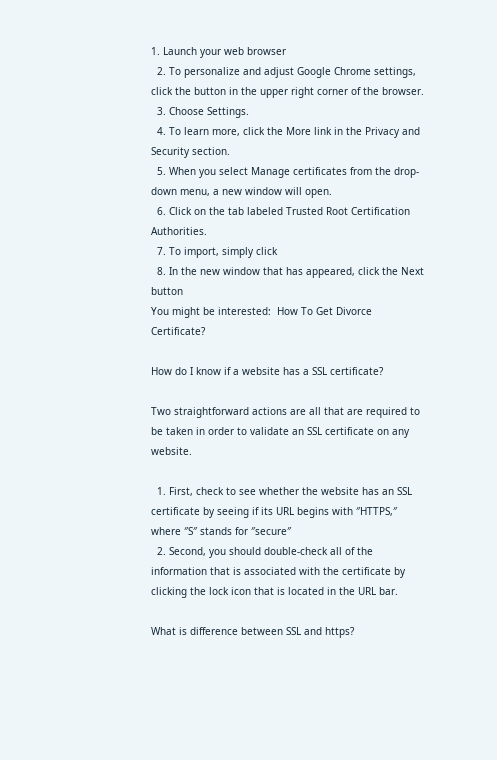1. Launch your web browser
  2. To personalize and adjust Google Chrome settings, click the button in the upper right corner of the browser.
  3. Choose Settings.
  4. To learn more, click the More link in the Privacy and Security section.
  5. When you select Manage certificates from the drop-down menu, a new window will open.
  6. Click on the tab labeled Trusted Root Certification Authorities.
  7. To import, simply click
  8. In the new window that has appeared, click the Next button
You might be interested:  How To Get Divorce Certificate?

How do I know if a website has a SSL certificate?

Two straightforward actions are all that are required to be taken in order to validate an SSL certificate on any website.

  1. First, check to see whether the website has an SSL certificate by seeing if its URL begins with ″HTTPS,″ where ″S″ stands for ″secure″
  2. Second, you should double-check all of the information that is associated with the certificate by clicking the lock icon that is located in the URL bar.

What is difference between SSL and https?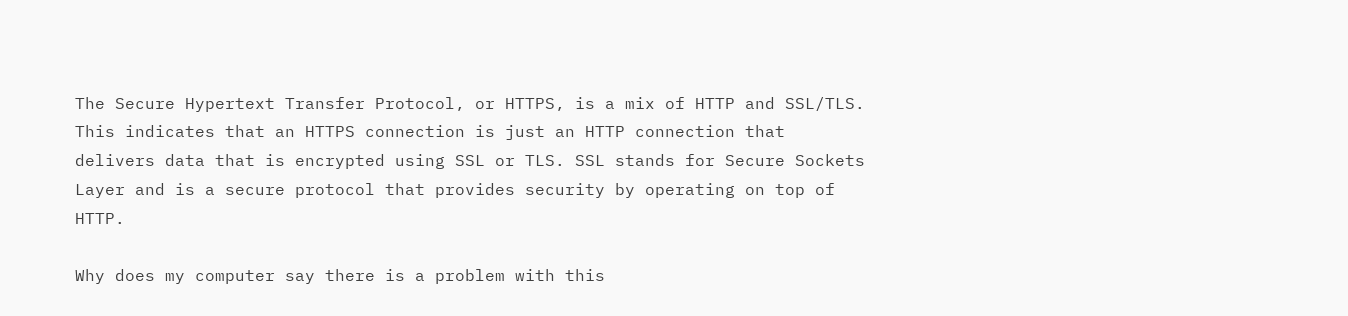The Secure Hypertext Transfer Protocol, or HTTPS, is a mix of HTTP and SSL/TLS. This indicates that an HTTPS connection is just an HTTP connection that delivers data that is encrypted using SSL or TLS. SSL stands for Secure Sockets Layer and is a secure protocol that provides security by operating on top of HTTP.

Why does my computer say there is a problem with this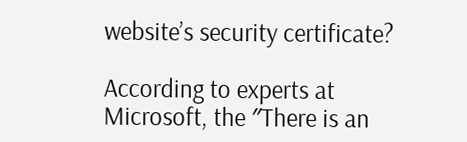website’s security certificate?

According to experts at Microsoft, the ″There is an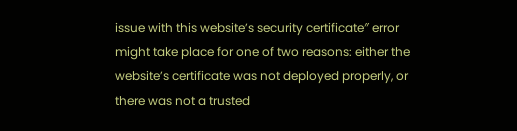issue with this website’s security certificate″ error might take place for one of two reasons: either the website’s certificate was not deployed properly, or there was not a trusted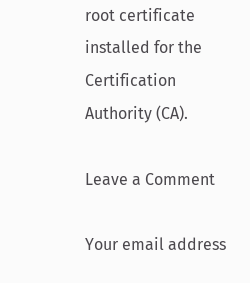root certificate installed for the Certification Authority (CA).

Leave a Comment

Your email address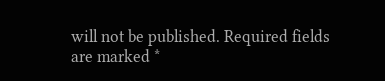will not be published. Required fields are marked *